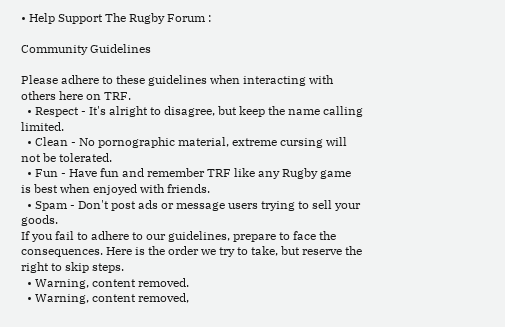• Help Support The Rugby Forum :

Community Guidelines

Please adhere to these guidelines when interacting with others here on TRF.
  • Respect - It's alright to disagree, but keep the name calling limited.
  • Clean - No pornographic material, extreme cursing will not be tolerated.
  • Fun - Have fun and remember TRF like any Rugby game is best when enjoyed with friends.
  • Spam - Don't post ads or message users trying to sell your goods.
If you fail to adhere to our guidelines, prepare to face the consequences. Here is the order we try to take, but reserve the right to skip steps.
  • Warning, content removed.
  • Warning, content removed,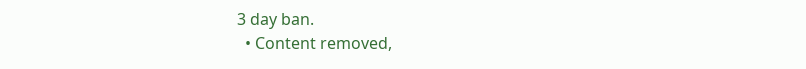3 day ban.
  • Content removed,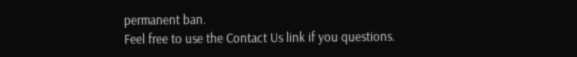permanent ban.
Feel free to use the Contact Us link if you questions.